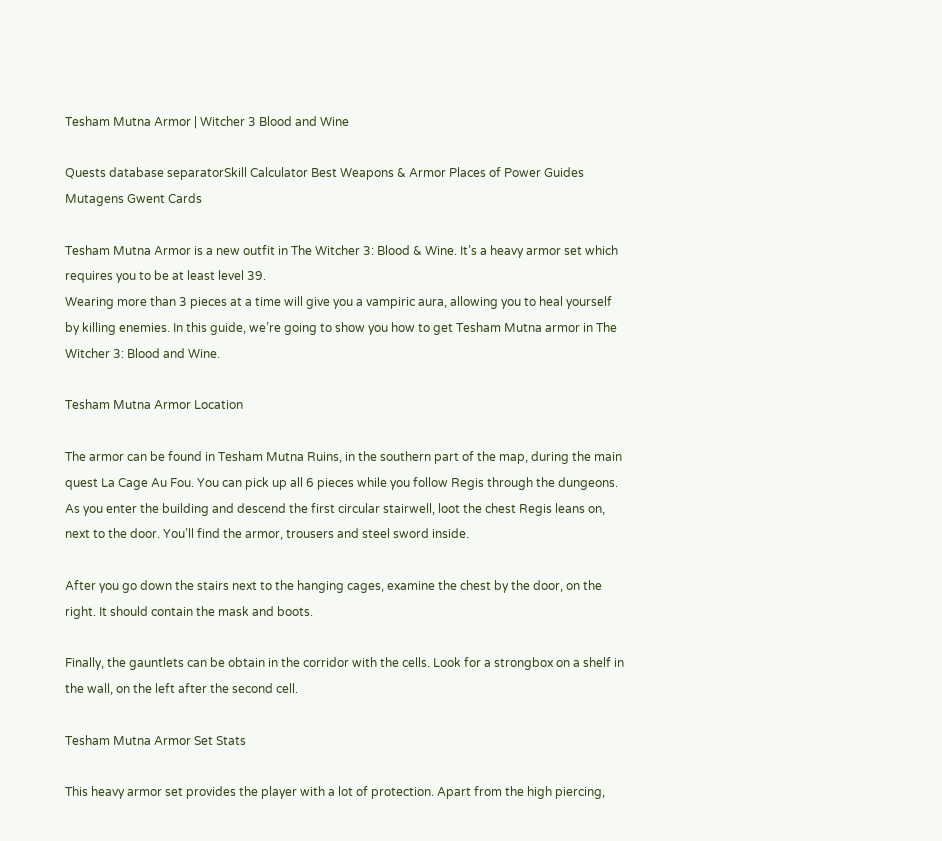Tesham Mutna Armor | Witcher 3 Blood and Wine

Quests database separatorSkill Calculator Best Weapons & Armor Places of Power Guides Mutagens Gwent Cards

Tesham Mutna Armor is a new outfit in The Witcher 3: Blood & Wine. It’s a heavy armor set which requires you to be at least level 39.
Wearing more than 3 pieces at a time will give you a vampiric aura, allowing you to heal yourself by killing enemies. In this guide, we’re going to show you how to get Tesham Mutna armor in The Witcher 3: Blood and Wine.

Tesham Mutna Armor Location

The armor can be found in Tesham Mutna Ruins, in the southern part of the map, during the main quest La Cage Au Fou. You can pick up all 6 pieces while you follow Regis through the dungeons. As you enter the building and descend the first circular stairwell, loot the chest Regis leans on, next to the door. You’ll find the armor, trousers and steel sword inside.

After you go down the stairs next to the hanging cages, examine the chest by the door, on the right. It should contain the mask and boots.

Finally, the gauntlets can be obtain in the corridor with the cells. Look for a strongbox on a shelf in the wall, on the left after the second cell.

Tesham Mutna Armor Set Stats

This heavy armor set provides the player with a lot of protection. Apart from the high piercing,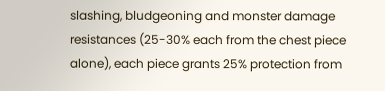slashing, bludgeoning and monster damage resistances (25-30% each from the chest piece alone), each piece grants 25% protection from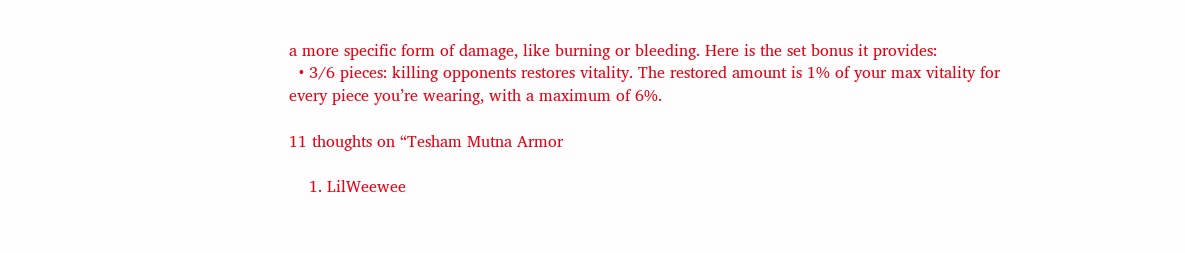a more specific form of damage, like burning or bleeding. Here is the set bonus it provides:
  • 3/6 pieces: killing opponents restores vitality. The restored amount is 1% of your max vitality for every piece you’re wearing, with a maximum of 6%.

11 thoughts on “Tesham Mutna Armor

    1. LilWeewee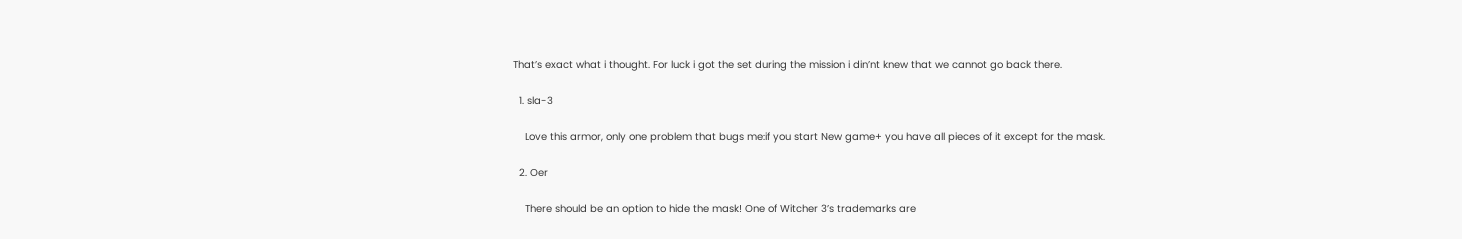That’s exact what i thought. For luck i got the set during the mission i din’nt knew that we cannot go back there.

  1. sla-3

    Love this armor, only one problem that bugs me:if you start New game+ you have all pieces of it except for the mask.

  2. Oer

    There should be an option to hide the mask! One of Witcher 3’s trademarks are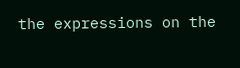the expressions on the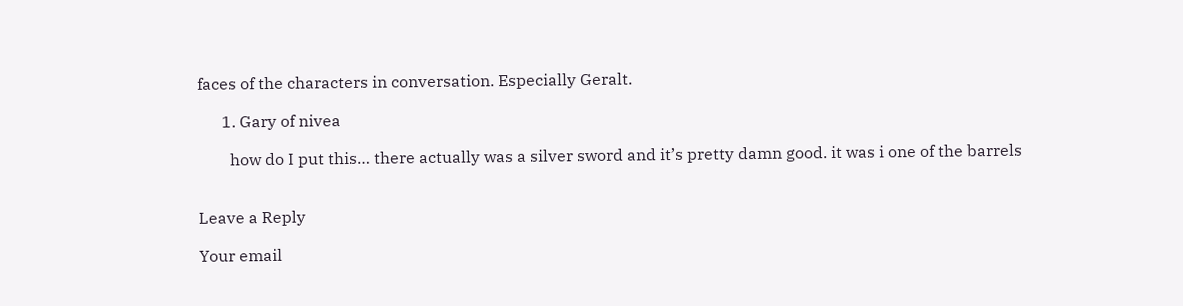faces of the characters in conversation. Especially Geralt.

      1. Gary of nivea

        how do I put this… there actually was a silver sword and it’s pretty damn good. it was i one of the barrels


Leave a Reply

Your email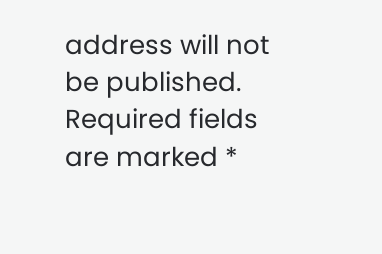address will not be published. Required fields are marked *